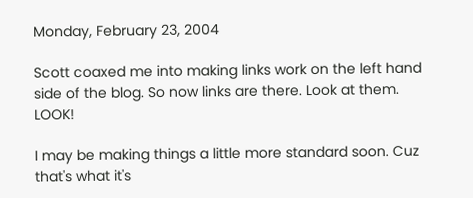Monday, February 23, 2004

Scott coaxed me into making links work on the left hand side of the blog. So now links are there. Look at them. LOOK!

I may be making things a little more standard soon. Cuz that's what it's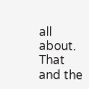all about. That and the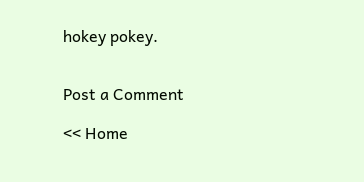hokey pokey.


Post a Comment

<< Home